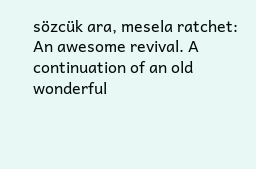sözcük ara, mesela ratchet:
An awesome revival. A continuation of an old wonderful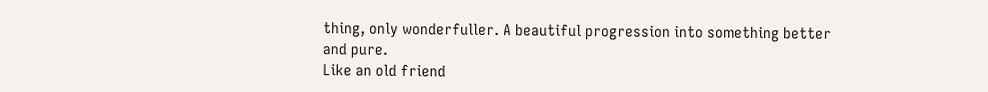thing, only wonderfuller. A beautiful progression into something better and pure.
Like an old friend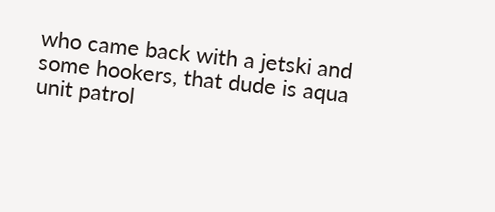who came back with a jetski and some hookers, that dude is aqua unit patrol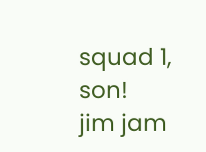squad 1, son!
jim jam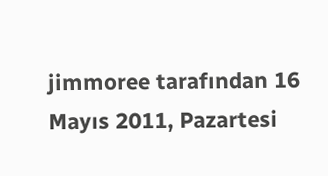jimmoree tarafından 16 Mayıs 2011, Pazartesi